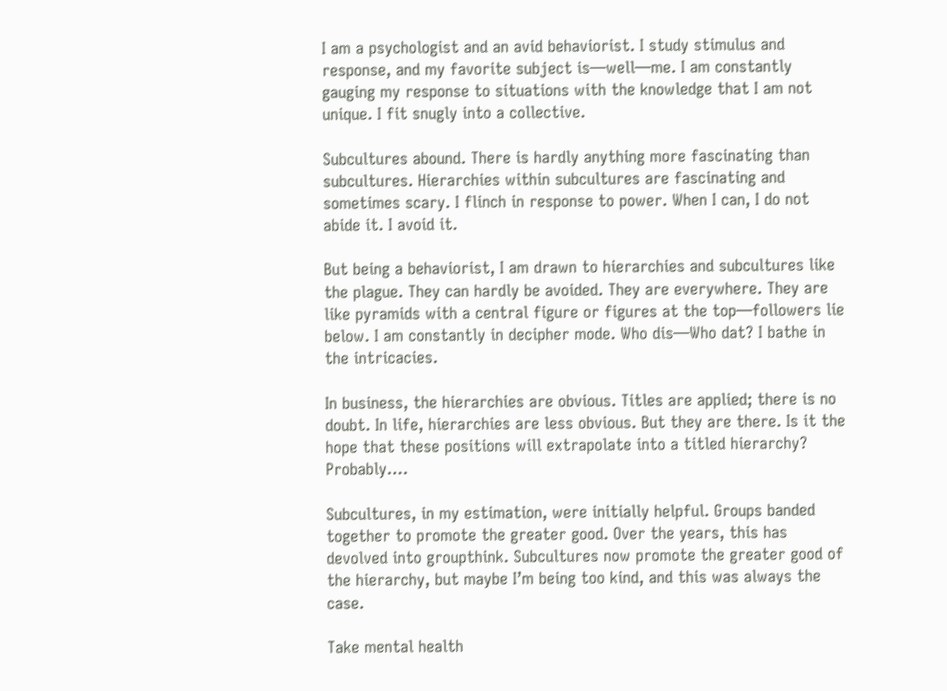I am a psychologist and an avid behaviorist. I study stimulus and response, and my favorite subject is—well—me. I am constantly gauging my response to situations with the knowledge that I am not unique. I fit snugly into a collective.

Subcultures abound. There is hardly anything more fascinating than subcultures. Hierarchies within subcultures are fascinating and sometimes scary. I flinch in response to power. When I can, I do not abide it. I avoid it.

But being a behaviorist, I am drawn to hierarchies and subcultures like the plague. They can hardly be avoided. They are everywhere. They are like pyramids with a central figure or figures at the top—followers lie below. I am constantly in decipher mode. Who dis—Who dat? I bathe in the intricacies.

In business, the hierarchies are obvious. Titles are applied; there is no doubt. In life, hierarchies are less obvious. But they are there. Is it the hope that these positions will extrapolate into a titled hierarchy? Probably….

Subcultures, in my estimation, were initially helpful. Groups banded together to promote the greater good. Over the years, this has devolved into groupthink. Subcultures now promote the greater good of the hierarchy, but maybe I’m being too kind, and this was always the case.

Take mental health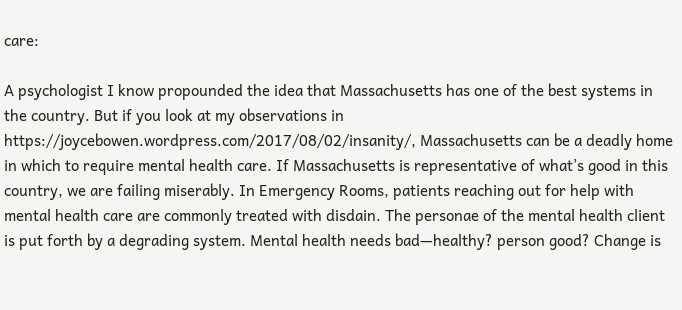care:

A psychologist I know propounded the idea that Massachusetts has one of the best systems in the country. But if you look at my observations in https://joycebowen.wordpress.com/2017/08/02/insanity/, Massachusetts can be a deadly home in which to require mental health care. If Massachusetts is representative of what’s good in this country, we are failing miserably. In Emergency Rooms, patients reaching out for help with mental health care are commonly treated with disdain. The personae of the mental health client is put forth by a degrading system. Mental health needs bad—healthy? person good? Change is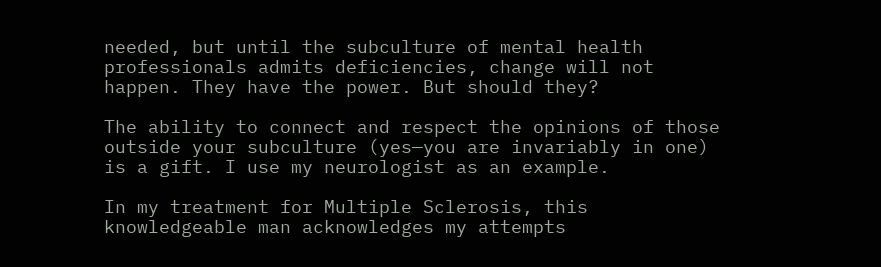needed, but until the subculture of mental health professionals admits deficiencies, change will not happen. They have the power. But should they?

The ability to connect and respect the opinions of those outside your subculture (yes—you are invariably in one) is a gift. I use my neurologist as an example.

In my treatment for Multiple Sclerosis, this knowledgeable man acknowledges my attempts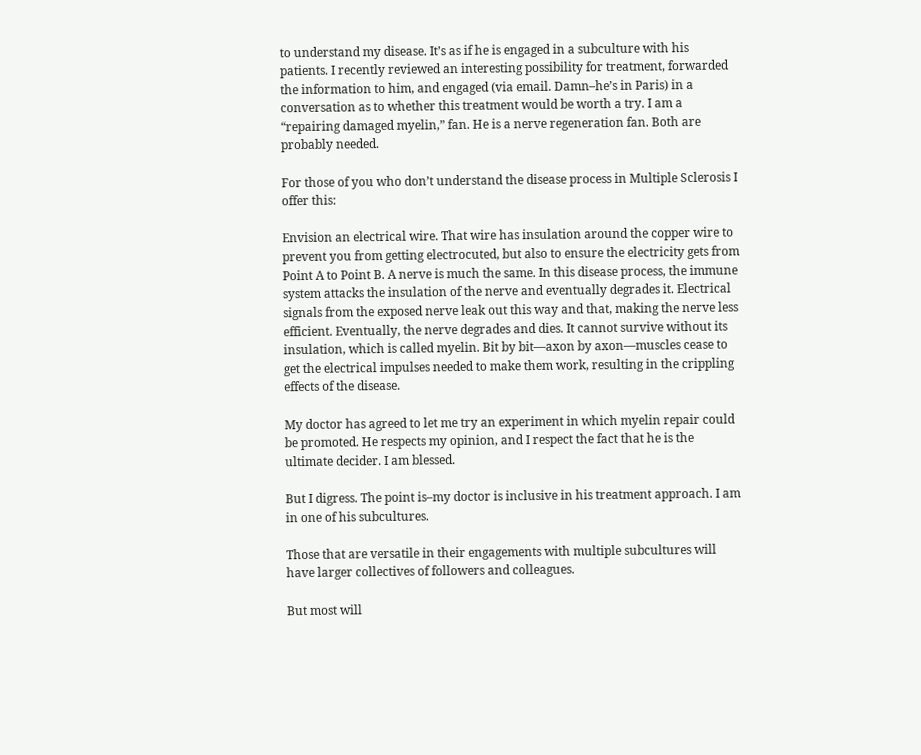to understand my disease. It’s as if he is engaged in a subculture with his patients. I recently reviewed an interesting possibility for treatment, forwarded the information to him, and engaged (via email. Damn–he’s in Paris) in a conversation as to whether this treatment would be worth a try. I am a “repairing damaged myelin,” fan. He is a nerve regeneration fan. Both are probably needed.

For those of you who don’t understand the disease process in Multiple Sclerosis I offer this:

Envision an electrical wire. That wire has insulation around the copper wire to prevent you from getting electrocuted, but also to ensure the electricity gets from Point A to Point B. A nerve is much the same. In this disease process, the immune system attacks the insulation of the nerve and eventually degrades it. Electrical signals from the exposed nerve leak out this way and that, making the nerve less efficient. Eventually, the nerve degrades and dies. It cannot survive without its insulation, which is called myelin. Bit by bit—axon by axon—muscles cease to get the electrical impulses needed to make them work, resulting in the crippling effects of the disease.

My doctor has agreed to let me try an experiment in which myelin repair could be promoted. He respects my opinion, and I respect the fact that he is the ultimate decider. I am blessed.

But I digress. The point is–my doctor is inclusive in his treatment approach. I am in one of his subcultures.

Those that are versatile in their engagements with multiple subcultures will have larger collectives of followers and colleagues.

But most will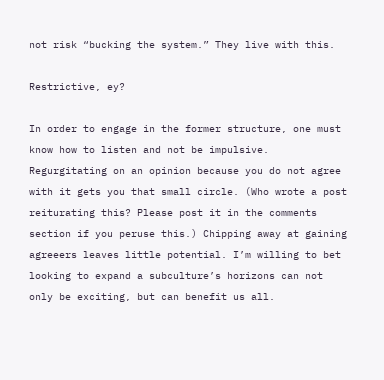not risk “bucking the system.” They live with this.

Restrictive, ey?

In order to engage in the former structure, one must know how to listen and not be impulsive. Regurgitating on an opinion because you do not agree with it gets you that small circle. (Who wrote a post reiturating this? Please post it in the comments section if you peruse this.) Chipping away at gaining agreeers leaves little potential. I’m willing to bet looking to expand a subculture’s horizons can not only be exciting, but can benefit us all.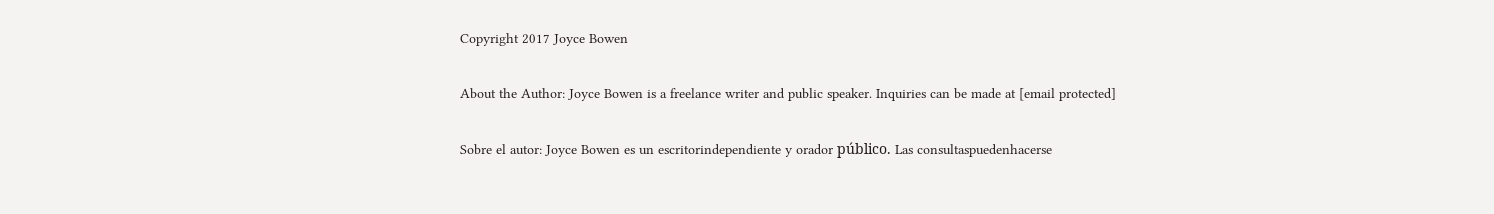Copyright 2017 Joyce Bowen

About the Author: Joyce Bowen is a freelance writer and public speaker. Inquiries can be made at [email protected]

Sobre el autor: Joyce Bowen es un escritorindependiente y orador público. Las consultaspuedenhacerse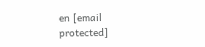en [email protected]